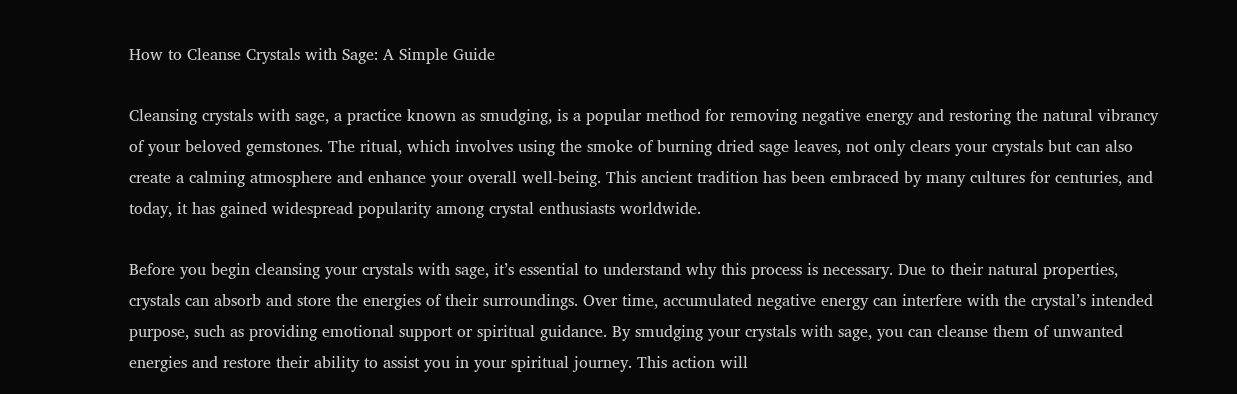How to Cleanse Crystals with Sage: A Simple Guide

Cleansing crystals with sage, a practice known as smudging, is a popular method for removing negative energy and restoring the natural vibrancy of your beloved gemstones. The ritual, which involves using the smoke of burning dried sage leaves, not only clears your crystals but can also create a calming atmosphere and enhance your overall well-being. This ancient tradition has been embraced by many cultures for centuries, and today, it has gained widespread popularity among crystal enthusiasts worldwide.

Before you begin cleansing your crystals with sage, it’s essential to understand why this process is necessary. Due to their natural properties, crystals can absorb and store the energies of their surroundings. Over time, accumulated negative energy can interfere with the crystal’s intended purpose, such as providing emotional support or spiritual guidance. By smudging your crystals with sage, you can cleanse them of unwanted energies and restore their ability to assist you in your spiritual journey. This action will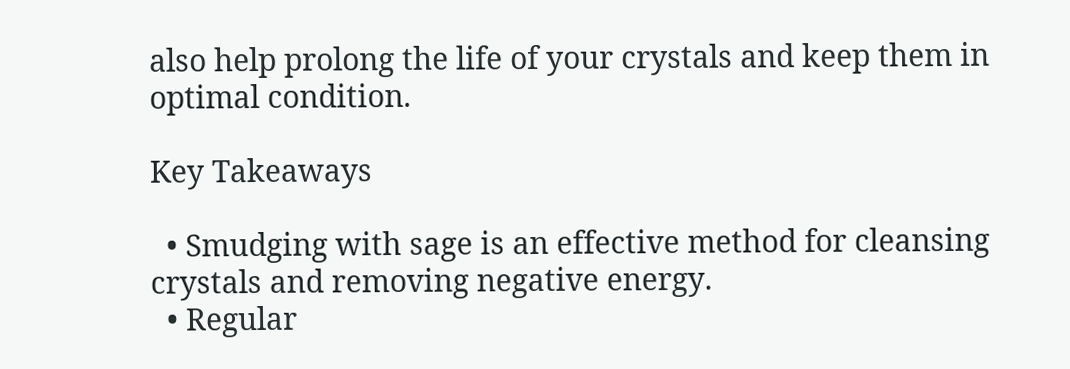also help prolong the life of your crystals and keep them in optimal condition.

Key Takeaways

  • Smudging with sage is an effective method for cleansing crystals and removing negative energy.
  • Regular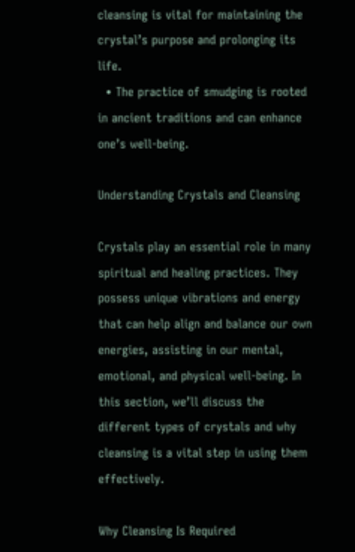cleansing is vital for maintaining the crystal’s purpose and prolonging its life.
  • The practice of smudging is rooted in ancient traditions and can enhance one’s well-being.

Understanding Crystals and Cleansing

Crystals play an essential role in many spiritual and healing practices. They possess unique vibrations and energy that can help align and balance our own energies, assisting in our mental, emotional, and physical well-being. In this section, we’ll discuss the different types of crystals and why cleansing is a vital step in using them effectively.

Why Cleansing Is Required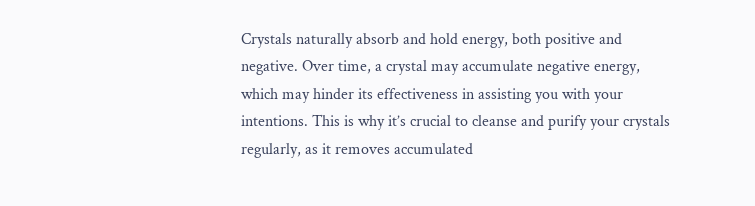Crystals naturally absorb and hold energy, both positive and negative. Over time, a crystal may accumulate negative energy, which may hinder its effectiveness in assisting you with your intentions. This is why it’s crucial to cleanse and purify your crystals regularly, as it removes accumulated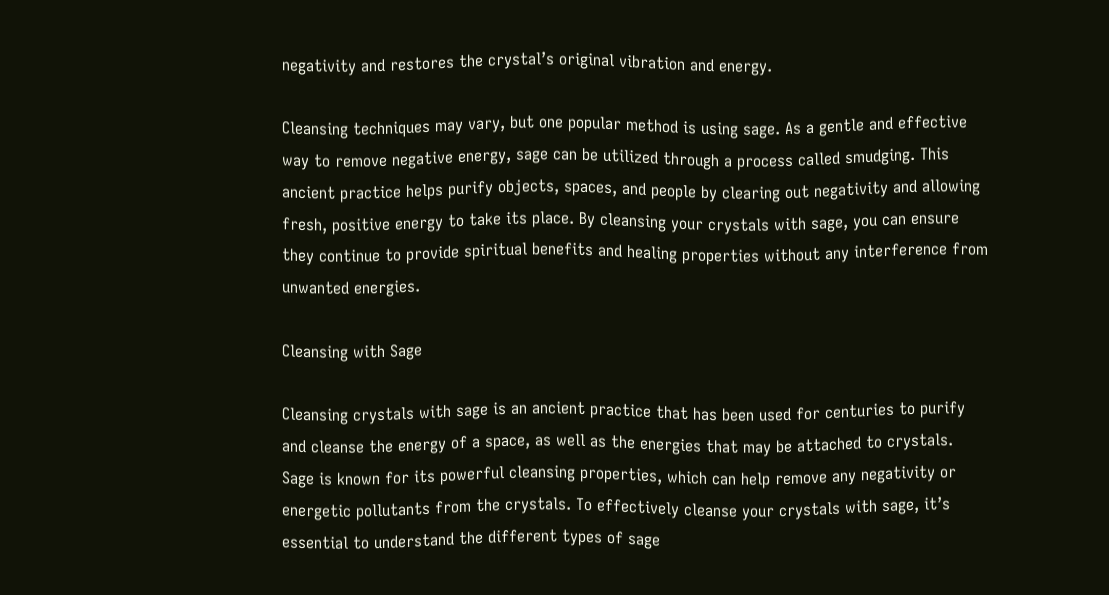negativity and restores the crystal’s original vibration and energy.

Cleansing techniques may vary, but one popular method is using sage. As a gentle and effective way to remove negative energy, sage can be utilized through a process called smudging. This ancient practice helps purify objects, spaces, and people by clearing out negativity and allowing fresh, positive energy to take its place. By cleansing your crystals with sage, you can ensure they continue to provide spiritual benefits and healing properties without any interference from unwanted energies.

Cleansing with Sage

Cleansing crystals with sage is an ancient practice that has been used for centuries to purify and cleanse the energy of a space, as well as the energies that may be attached to crystals. Sage is known for its powerful cleansing properties, which can help remove any negativity or energetic pollutants from the crystals. To effectively cleanse your crystals with sage, it’s essential to understand the different types of sage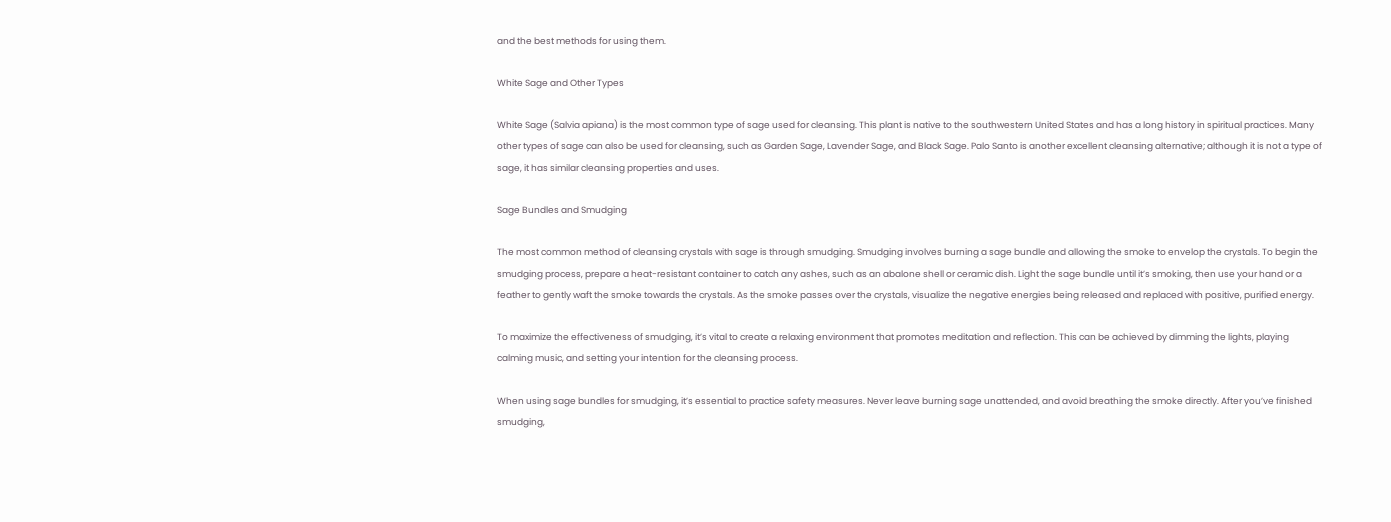and the best methods for using them.

White Sage and Other Types

White Sage (Salvia apiana) is the most common type of sage used for cleansing. This plant is native to the southwestern United States and has a long history in spiritual practices. Many other types of sage can also be used for cleansing, such as Garden Sage, Lavender Sage, and Black Sage. Palo Santo is another excellent cleansing alternative; although it is not a type of sage, it has similar cleansing properties and uses.

Sage Bundles and Smudging

The most common method of cleansing crystals with sage is through smudging. Smudging involves burning a sage bundle and allowing the smoke to envelop the crystals. To begin the smudging process, prepare a heat-resistant container to catch any ashes, such as an abalone shell or ceramic dish. Light the sage bundle until it’s smoking, then use your hand or a feather to gently waft the smoke towards the crystals. As the smoke passes over the crystals, visualize the negative energies being released and replaced with positive, purified energy.

To maximize the effectiveness of smudging, it’s vital to create a relaxing environment that promotes meditation and reflection. This can be achieved by dimming the lights, playing calming music, and setting your intention for the cleansing process.

When using sage bundles for smudging, it’s essential to practice safety measures. Never leave burning sage unattended, and avoid breathing the smoke directly. After you’ve finished smudging,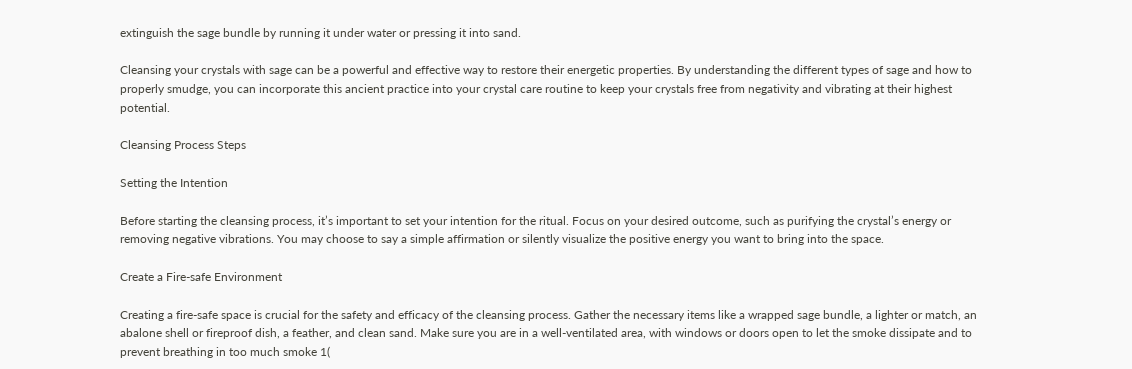extinguish the sage bundle by running it under water or pressing it into sand.

Cleansing your crystals with sage can be a powerful and effective way to restore their energetic properties. By understanding the different types of sage and how to properly smudge, you can incorporate this ancient practice into your crystal care routine to keep your crystals free from negativity and vibrating at their highest potential.

Cleansing Process Steps

Setting the Intention

Before starting the cleansing process, it’s important to set your intention for the ritual. Focus on your desired outcome, such as purifying the crystal’s energy or removing negative vibrations. You may choose to say a simple affirmation or silently visualize the positive energy you want to bring into the space.

Create a Fire-safe Environment

Creating a fire-safe space is crucial for the safety and efficacy of the cleansing process. Gather the necessary items like a wrapped sage bundle, a lighter or match, an abalone shell or fireproof dish, a feather, and clean sand. Make sure you are in a well-ventilated area, with windows or doors open to let the smoke dissipate and to prevent breathing in too much smoke 1(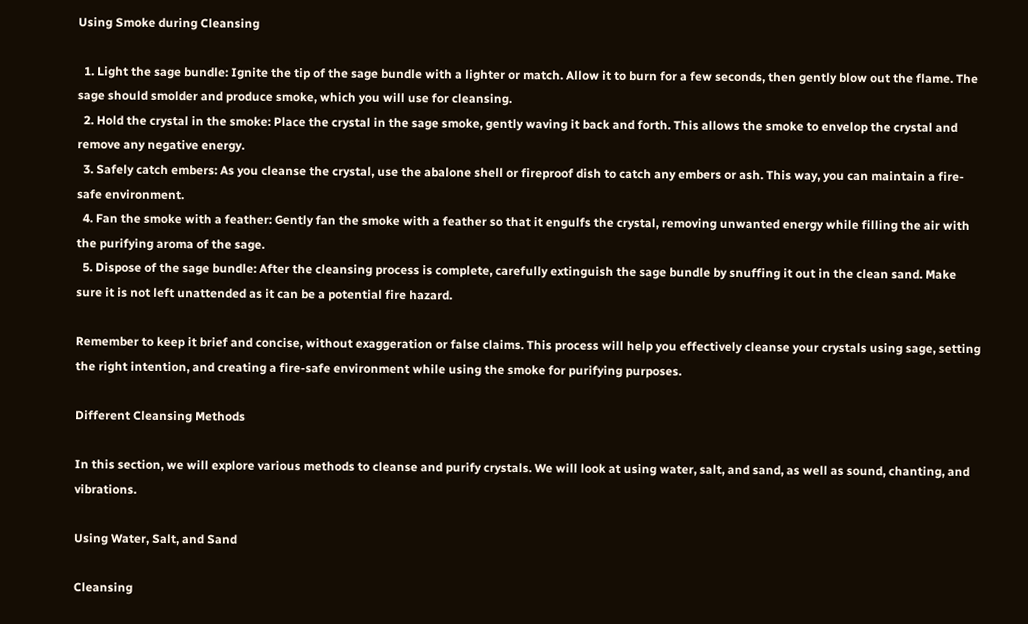Using Smoke during Cleansing

  1. Light the sage bundle: Ignite the tip of the sage bundle with a lighter or match. Allow it to burn for a few seconds, then gently blow out the flame. The sage should smolder and produce smoke, which you will use for cleansing.
  2. Hold the crystal in the smoke: Place the crystal in the sage smoke, gently waving it back and forth. This allows the smoke to envelop the crystal and remove any negative energy.
  3. Safely catch embers: As you cleanse the crystal, use the abalone shell or fireproof dish to catch any embers or ash. This way, you can maintain a fire-safe environment.
  4. Fan the smoke with a feather: Gently fan the smoke with a feather so that it engulfs the crystal, removing unwanted energy while filling the air with the purifying aroma of the sage.
  5. Dispose of the sage bundle: After the cleansing process is complete, carefully extinguish the sage bundle by snuffing it out in the clean sand. Make sure it is not left unattended as it can be a potential fire hazard.

Remember to keep it brief and concise, without exaggeration or false claims. This process will help you effectively cleanse your crystals using sage, setting the right intention, and creating a fire-safe environment while using the smoke for purifying purposes.

Different Cleansing Methods

In this section, we will explore various methods to cleanse and purify crystals. We will look at using water, salt, and sand, as well as sound, chanting, and vibrations.

Using Water, Salt, and Sand

Cleansing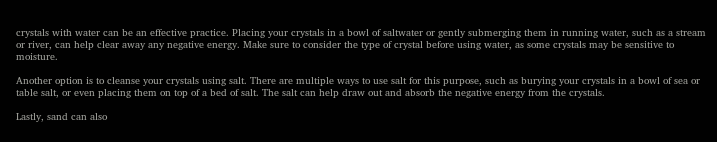crystals with water can be an effective practice. Placing your crystals in a bowl of saltwater or gently submerging them in running water, such as a stream or river, can help clear away any negative energy. Make sure to consider the type of crystal before using water, as some crystals may be sensitive to moisture.

Another option is to cleanse your crystals using salt. There are multiple ways to use salt for this purpose, such as burying your crystals in a bowl of sea or table salt, or even placing them on top of a bed of salt. The salt can help draw out and absorb the negative energy from the crystals.

Lastly, sand can also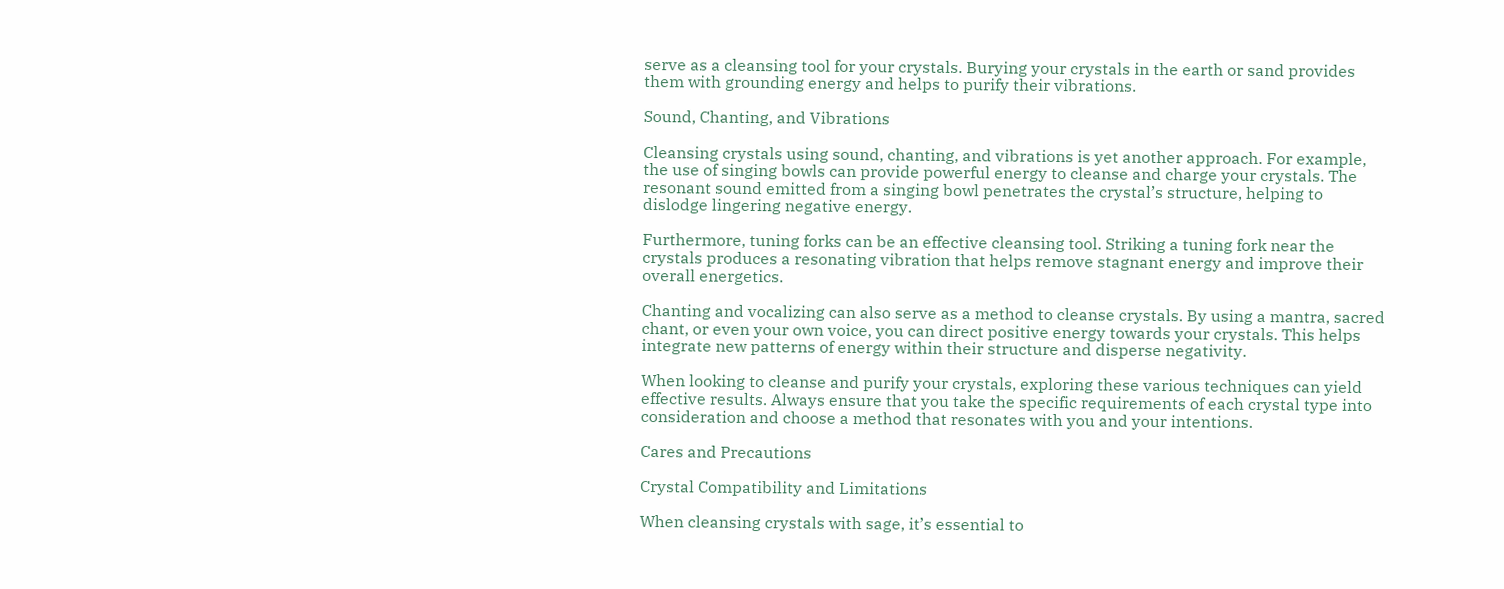serve as a cleansing tool for your crystals. Burying your crystals in the earth or sand provides them with grounding energy and helps to purify their vibrations.

Sound, Chanting, and Vibrations

Cleansing crystals using sound, chanting, and vibrations is yet another approach. For example, the use of singing bowls can provide powerful energy to cleanse and charge your crystals. The resonant sound emitted from a singing bowl penetrates the crystal’s structure, helping to dislodge lingering negative energy.

Furthermore, tuning forks can be an effective cleansing tool. Striking a tuning fork near the crystals produces a resonating vibration that helps remove stagnant energy and improve their overall energetics.

Chanting and vocalizing can also serve as a method to cleanse crystals. By using a mantra, sacred chant, or even your own voice, you can direct positive energy towards your crystals. This helps integrate new patterns of energy within their structure and disperse negativity.

When looking to cleanse and purify your crystals, exploring these various techniques can yield effective results. Always ensure that you take the specific requirements of each crystal type into consideration and choose a method that resonates with you and your intentions.

Cares and Precautions

Crystal Compatibility and Limitations

When cleansing crystals with sage, it’s essential to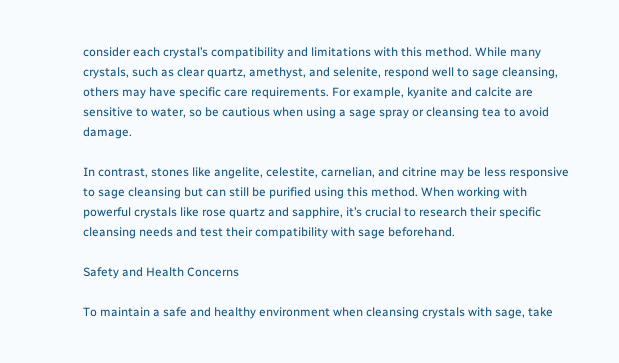consider each crystal’s compatibility and limitations with this method. While many crystals, such as clear quartz, amethyst, and selenite, respond well to sage cleansing, others may have specific care requirements. For example, kyanite and calcite are sensitive to water, so be cautious when using a sage spray or cleansing tea to avoid damage.

In contrast, stones like angelite, celestite, carnelian, and citrine may be less responsive to sage cleansing but can still be purified using this method. When working with powerful crystals like rose quartz and sapphire, it’s crucial to research their specific cleansing needs and test their compatibility with sage beforehand.

Safety and Health Concerns

To maintain a safe and healthy environment when cleansing crystals with sage, take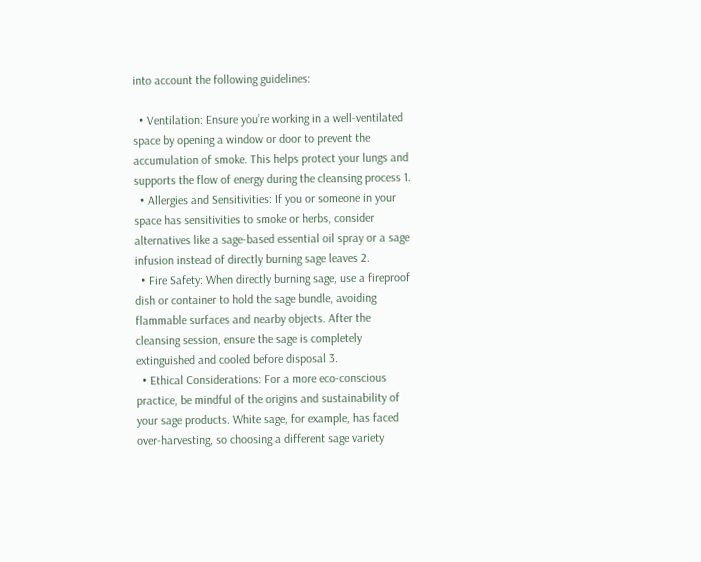into account the following guidelines:

  • Ventilation: Ensure you’re working in a well-ventilated space by opening a window or door to prevent the accumulation of smoke. This helps protect your lungs and supports the flow of energy during the cleansing process 1.
  • Allergies and Sensitivities: If you or someone in your space has sensitivities to smoke or herbs, consider alternatives like a sage-based essential oil spray or a sage infusion instead of directly burning sage leaves 2.
  • Fire Safety: When directly burning sage, use a fireproof dish or container to hold the sage bundle, avoiding flammable surfaces and nearby objects. After the cleansing session, ensure the sage is completely extinguished and cooled before disposal 3.
  • Ethical Considerations: For a more eco-conscious practice, be mindful of the origins and sustainability of your sage products. White sage, for example, has faced over-harvesting, so choosing a different sage variety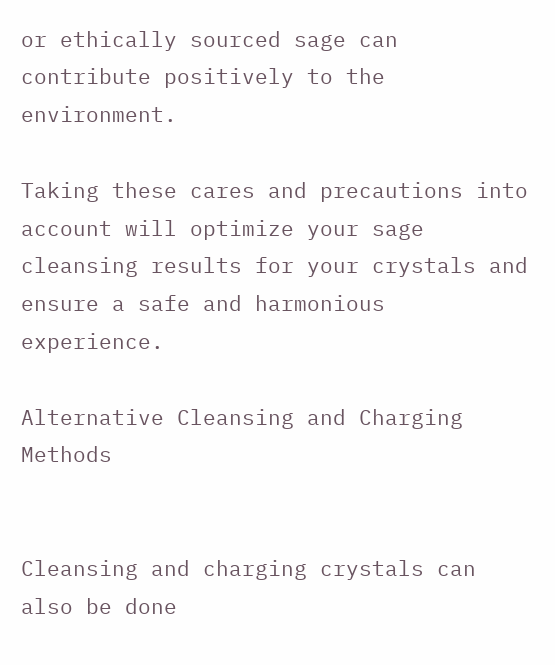or ethically sourced sage can contribute positively to the environment.

Taking these cares and precautions into account will optimize your sage cleansing results for your crystals and ensure a safe and harmonious experience.

Alternative Cleansing and Charging Methods


Cleansing and charging crystals can also be done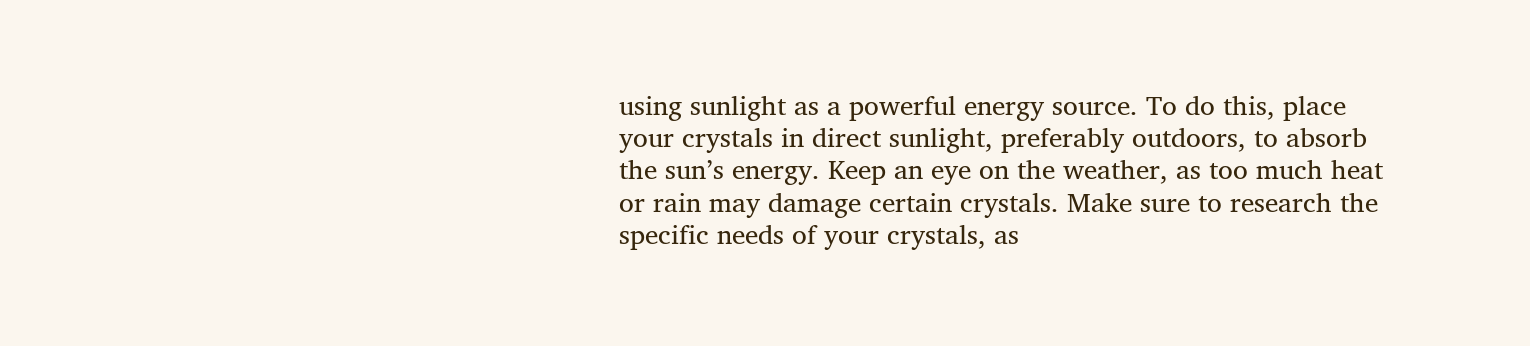using sunlight as a powerful energy source. To do this, place your crystals in direct sunlight, preferably outdoors, to absorb the sun’s energy. Keep an eye on the weather, as too much heat or rain may damage certain crystals. Make sure to research the specific needs of your crystals, as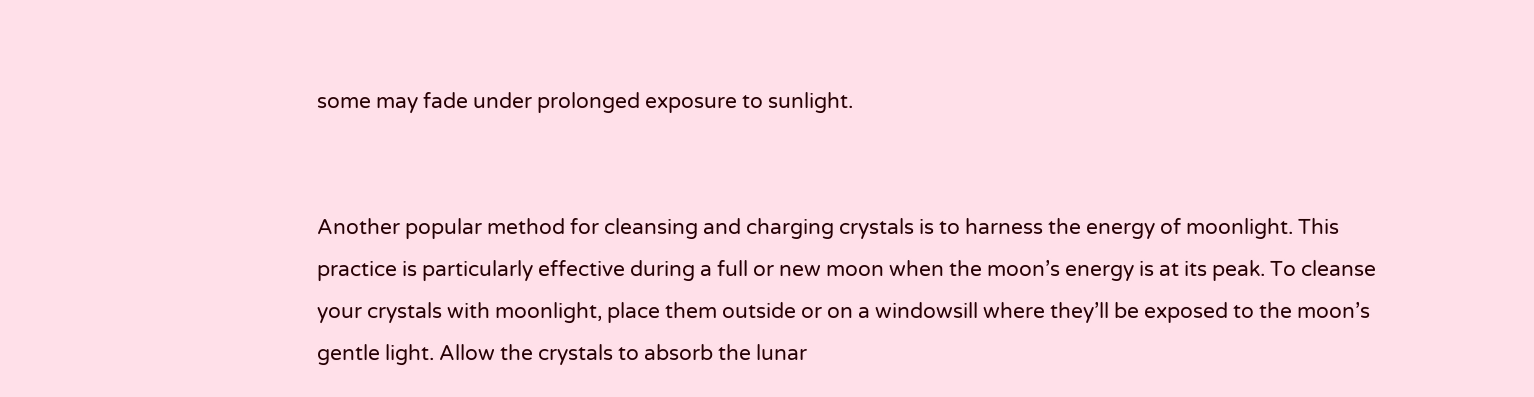some may fade under prolonged exposure to sunlight.


Another popular method for cleansing and charging crystals is to harness the energy of moonlight. This practice is particularly effective during a full or new moon when the moon’s energy is at its peak. To cleanse your crystals with moonlight, place them outside or on a windowsill where they’ll be exposed to the moon’s gentle light. Allow the crystals to absorb the lunar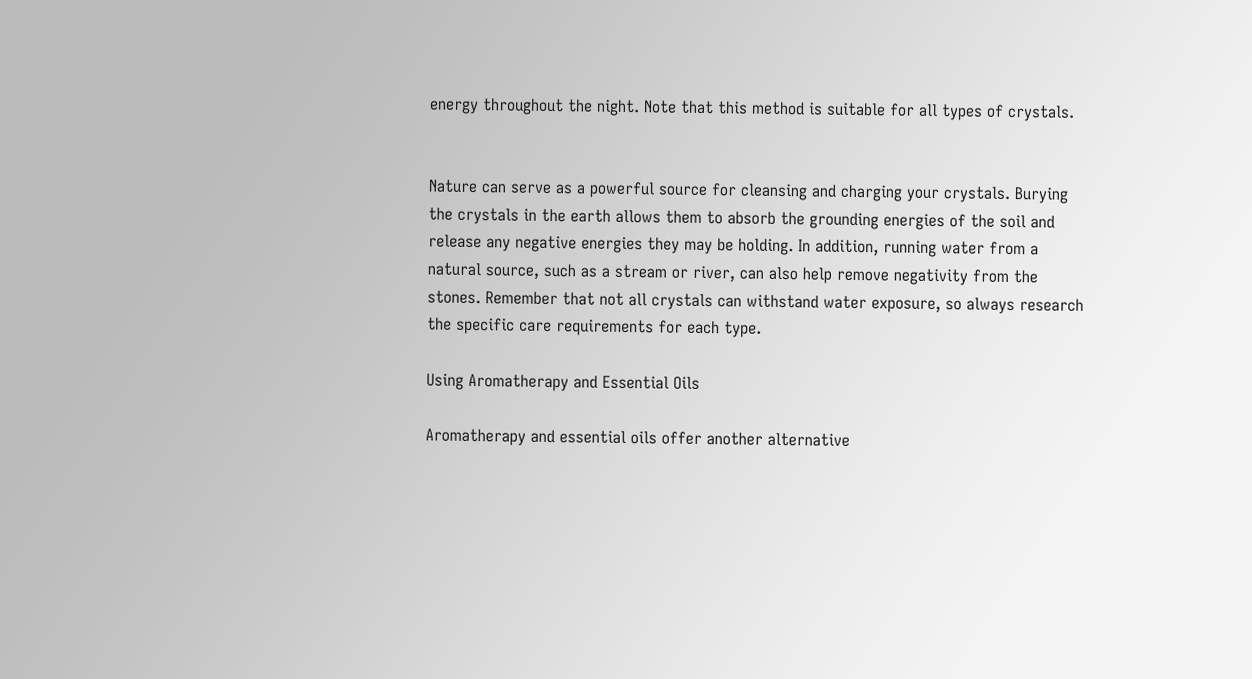energy throughout the night. Note that this method is suitable for all types of crystals.


Nature can serve as a powerful source for cleansing and charging your crystals. Burying the crystals in the earth allows them to absorb the grounding energies of the soil and release any negative energies they may be holding. In addition, running water from a natural source, such as a stream or river, can also help remove negativity from the stones. Remember that not all crystals can withstand water exposure, so always research the specific care requirements for each type.

Using Aromatherapy and Essential Oils

Aromatherapy and essential oils offer another alternative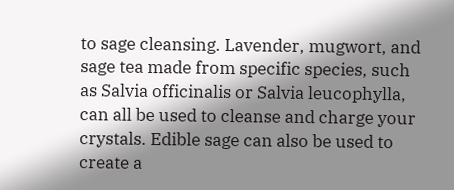to sage cleansing. Lavender, mugwort, and sage tea made from specific species, such as Salvia officinalis or Salvia leucophylla, can all be used to cleanse and charge your crystals. Edible sage can also be used to create a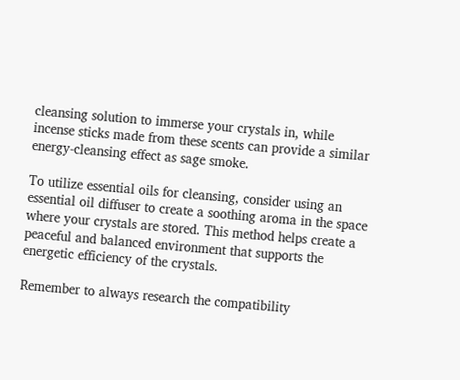cleansing solution to immerse your crystals in, while incense sticks made from these scents can provide a similar energy-cleansing effect as sage smoke.

To utilize essential oils for cleansing, consider using an essential oil diffuser to create a soothing aroma in the space where your crystals are stored. This method helps create a peaceful and balanced environment that supports the energetic efficiency of the crystals.

Remember to always research the compatibility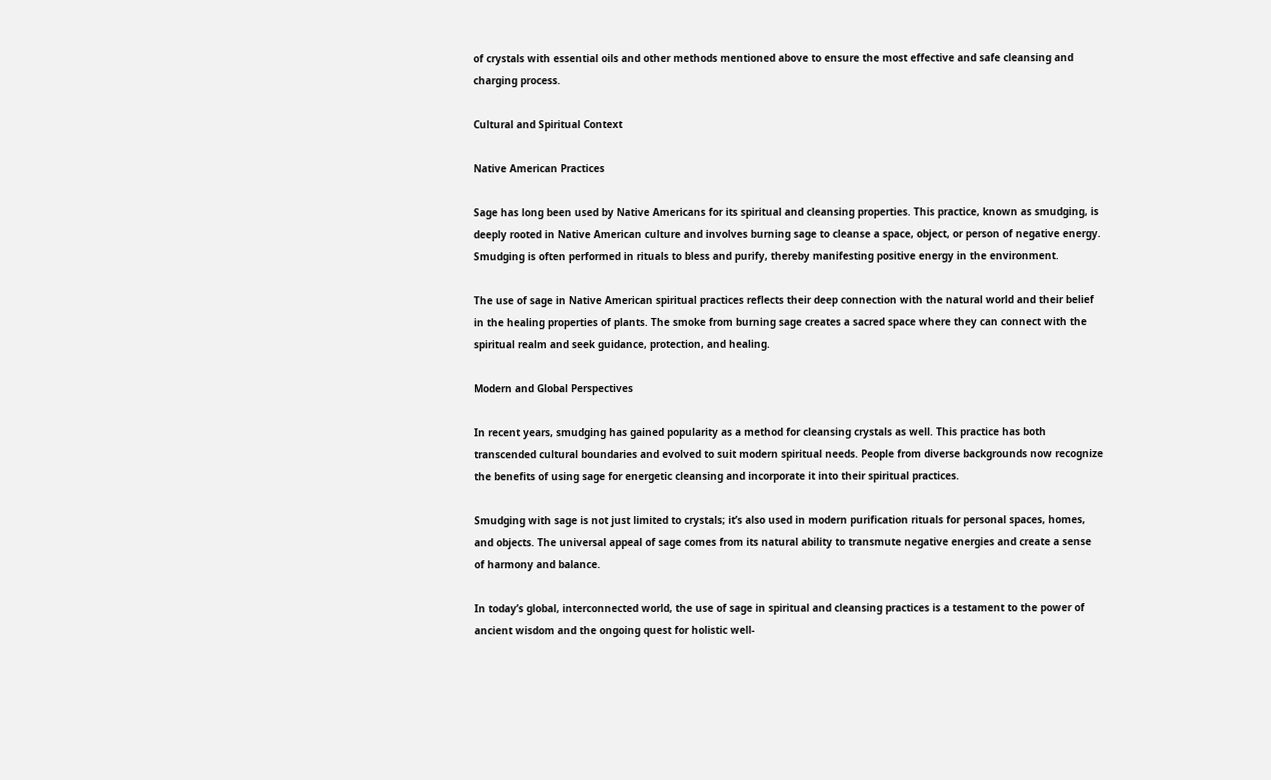of crystals with essential oils and other methods mentioned above to ensure the most effective and safe cleansing and charging process.

Cultural and Spiritual Context

Native American Practices

Sage has long been used by Native Americans for its spiritual and cleansing properties. This practice, known as smudging, is deeply rooted in Native American culture and involves burning sage to cleanse a space, object, or person of negative energy. Smudging is often performed in rituals to bless and purify, thereby manifesting positive energy in the environment.

The use of sage in Native American spiritual practices reflects their deep connection with the natural world and their belief in the healing properties of plants. The smoke from burning sage creates a sacred space where they can connect with the spiritual realm and seek guidance, protection, and healing.

Modern and Global Perspectives

In recent years, smudging has gained popularity as a method for cleansing crystals as well. This practice has both transcended cultural boundaries and evolved to suit modern spiritual needs. People from diverse backgrounds now recognize the benefits of using sage for energetic cleansing and incorporate it into their spiritual practices.

Smudging with sage is not just limited to crystals; it’s also used in modern purification rituals for personal spaces, homes, and objects. The universal appeal of sage comes from its natural ability to transmute negative energies and create a sense of harmony and balance.

In today’s global, interconnected world, the use of sage in spiritual and cleansing practices is a testament to the power of ancient wisdom and the ongoing quest for holistic well-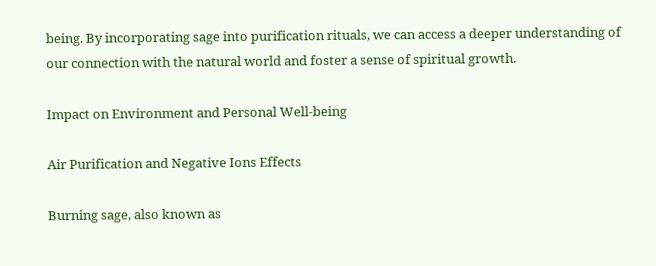being. By incorporating sage into purification rituals, we can access a deeper understanding of our connection with the natural world and foster a sense of spiritual growth.

Impact on Environment and Personal Well-being

Air Purification and Negative Ions Effects

Burning sage, also known as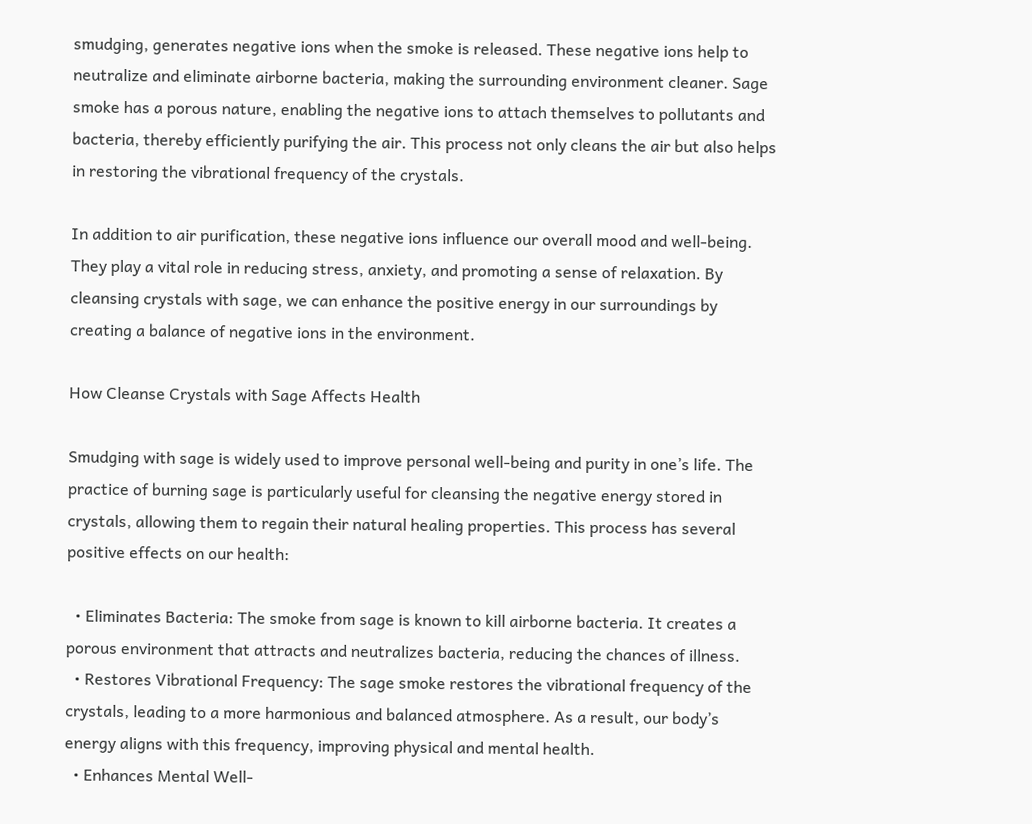smudging, generates negative ions when the smoke is released. These negative ions help to neutralize and eliminate airborne bacteria, making the surrounding environment cleaner. Sage smoke has a porous nature, enabling the negative ions to attach themselves to pollutants and bacteria, thereby efficiently purifying the air. This process not only cleans the air but also helps in restoring the vibrational frequency of the crystals.

In addition to air purification, these negative ions influence our overall mood and well-being. They play a vital role in reducing stress, anxiety, and promoting a sense of relaxation. By cleansing crystals with sage, we can enhance the positive energy in our surroundings by creating a balance of negative ions in the environment.

How Cleanse Crystals with Sage Affects Health

Smudging with sage is widely used to improve personal well-being and purity in one’s life. The practice of burning sage is particularly useful for cleansing the negative energy stored in crystals, allowing them to regain their natural healing properties. This process has several positive effects on our health:

  • Eliminates Bacteria: The smoke from sage is known to kill airborne bacteria. It creates a porous environment that attracts and neutralizes bacteria, reducing the chances of illness.
  • Restores Vibrational Frequency: The sage smoke restores the vibrational frequency of the crystals, leading to a more harmonious and balanced atmosphere. As a result, our body’s energy aligns with this frequency, improving physical and mental health.
  • Enhances Mental Well-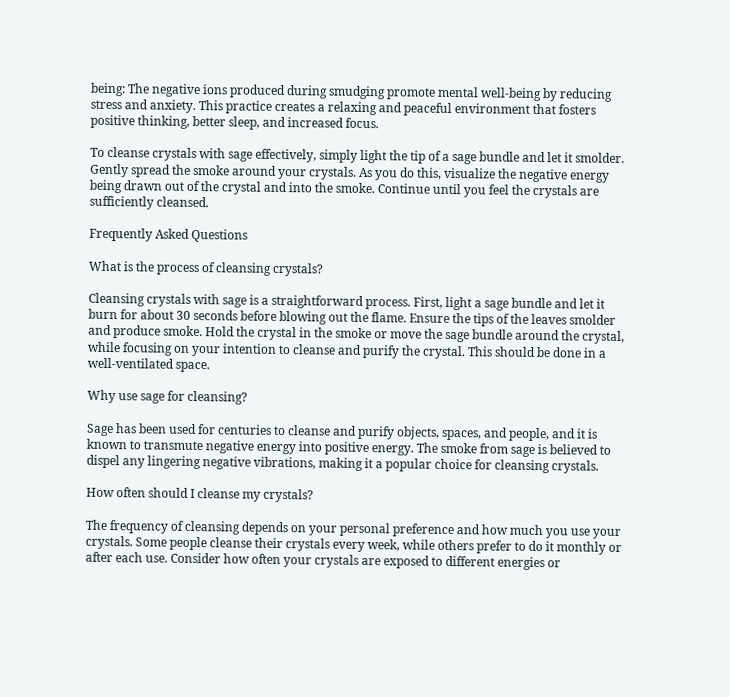being: The negative ions produced during smudging promote mental well-being by reducing stress and anxiety. This practice creates a relaxing and peaceful environment that fosters positive thinking, better sleep, and increased focus.

To cleanse crystals with sage effectively, simply light the tip of a sage bundle and let it smolder. Gently spread the smoke around your crystals. As you do this, visualize the negative energy being drawn out of the crystal and into the smoke. Continue until you feel the crystals are sufficiently cleansed.

Frequently Asked Questions

What is the process of cleansing crystals?

Cleansing crystals with sage is a straightforward process. First, light a sage bundle and let it burn for about 30 seconds before blowing out the flame. Ensure the tips of the leaves smolder and produce smoke. Hold the crystal in the smoke or move the sage bundle around the crystal, while focusing on your intention to cleanse and purify the crystal. This should be done in a well-ventilated space.

Why use sage for cleansing?

Sage has been used for centuries to cleanse and purify objects, spaces, and people, and it is known to transmute negative energy into positive energy. The smoke from sage is believed to dispel any lingering negative vibrations, making it a popular choice for cleansing crystals.

How often should I cleanse my crystals?

The frequency of cleansing depends on your personal preference and how much you use your crystals. Some people cleanse their crystals every week, while others prefer to do it monthly or after each use. Consider how often your crystals are exposed to different energies or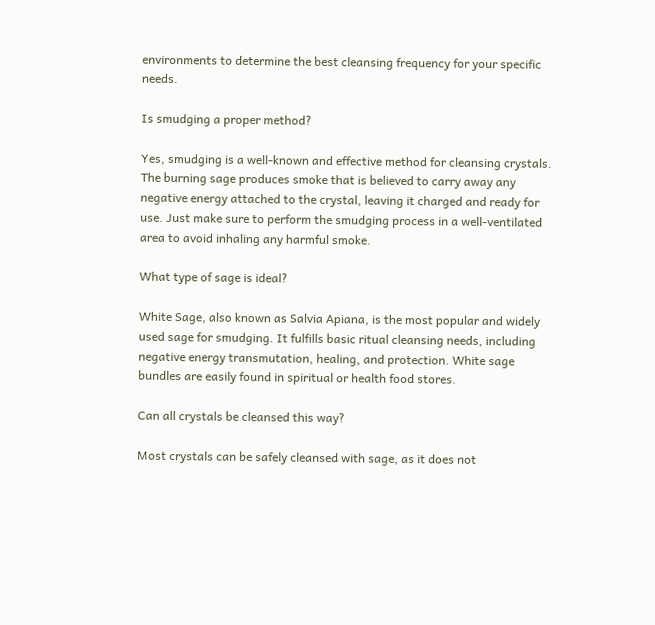environments to determine the best cleansing frequency for your specific needs.

Is smudging a proper method?

Yes, smudging is a well-known and effective method for cleansing crystals. The burning sage produces smoke that is believed to carry away any negative energy attached to the crystal, leaving it charged and ready for use. Just make sure to perform the smudging process in a well-ventilated area to avoid inhaling any harmful smoke.

What type of sage is ideal?

White Sage, also known as Salvia Apiana, is the most popular and widely used sage for smudging. It fulfills basic ritual cleansing needs, including negative energy transmutation, healing, and protection. White sage bundles are easily found in spiritual or health food stores.

Can all crystals be cleansed this way?

Most crystals can be safely cleansed with sage, as it does not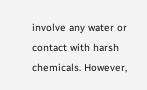involve any water or contact with harsh chemicals. However,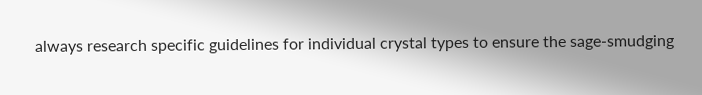always research specific guidelines for individual crystal types to ensure the sage-smudging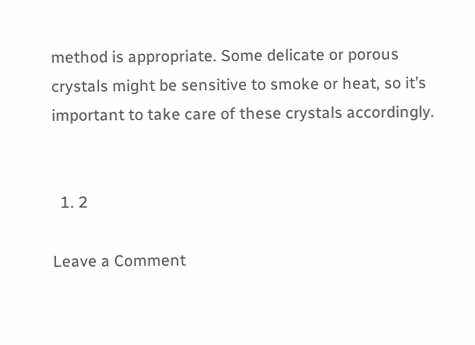method is appropriate. Some delicate or porous crystals might be sensitive to smoke or heat, so it’s important to take care of these crystals accordingly.


  1. 2

Leave a Comment